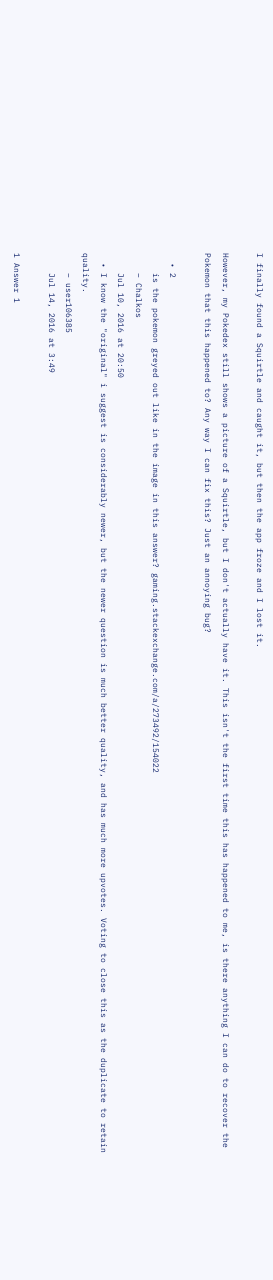I finally found a Squirtle and caught it, but then the app froze and I lost it.

However, my Pokedex still shows a picture of a Squirtle, but I don't actually have it. This isn't the first time this has happened to me, is there anything I can do to recover the Pokemon that this happened to? Any way I can fix this? Just an annoying bug?

  • 2
    is the pokemon greyed out like in the image in this answer? gaming.stackexchange.com/a/273492/154022
    – Chalkos
    Jul 10, 2016 at 20:50
  • I know the "original" i suggest is considerably newer, but the newer question is much better quality, and has much more upvotes. Voting to close this as the duplicate to retain quality.
    – user106385
    Jul 14, 2016 at 3:49

1 Answer 1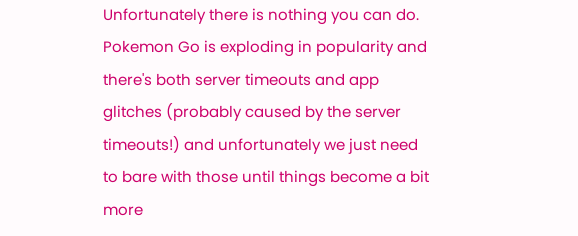Unfortunately there is nothing you can do. Pokemon Go is exploding in popularity and there's both server timeouts and app glitches (probably caused by the server timeouts!) and unfortunately we just need to bare with those until things become a bit more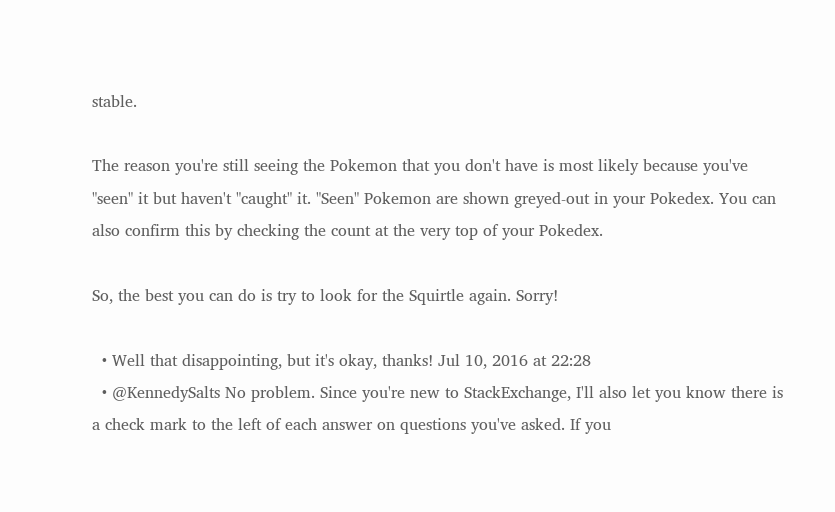stable.

The reason you're still seeing the Pokemon that you don't have is most likely because you've "seen" it but haven't "caught" it. "Seen" Pokemon are shown greyed-out in your Pokedex. You can also confirm this by checking the count at the very top of your Pokedex.

So, the best you can do is try to look for the Squirtle again. Sorry!

  • Well that disappointing, but it's okay, thanks! Jul 10, 2016 at 22:28
  • @KennedySalts No problem. Since you're new to StackExchange, I'll also let you know there is a check mark to the left of each answer on questions you've asked. If you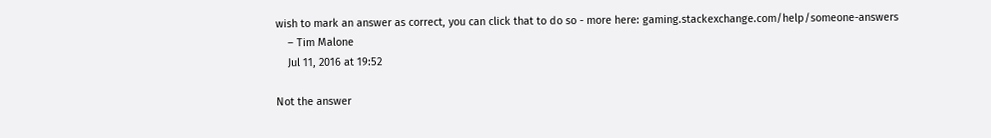wish to mark an answer as correct, you can click that to do so - more here: gaming.stackexchange.com/help/someone-answers
    – Tim Malone
    Jul 11, 2016 at 19:52

Not the answer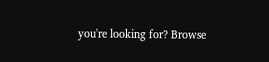you're looking for? Browse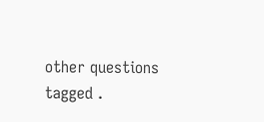other questions tagged .